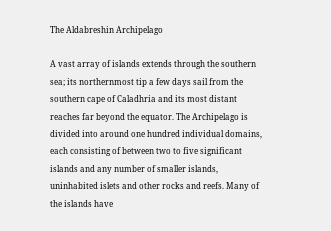The Aldabreshin Archipelago

A vast array of islands extends through the southern sea; its northernmost tip a few days sail from the southern cape of Caladhria and its most distant reaches far beyond the equator. The Archipelago is divided into around one hundred individual domains, each consisting of between two to five significant islands and any number of smaller islands, uninhabited islets and other rocks and reefs. Many of the islands have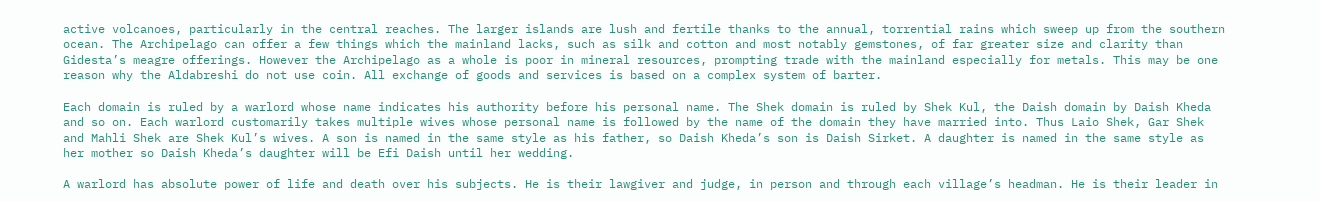active volcanoes, particularly in the central reaches. The larger islands are lush and fertile thanks to the annual, torrential rains which sweep up from the southern ocean. The Archipelago can offer a few things which the mainland lacks, such as silk and cotton and most notably gemstones, of far greater size and clarity than Gidesta’s meagre offerings. However the Archipelago as a whole is poor in mineral resources, prompting trade with the mainland especially for metals. This may be one reason why the Aldabreshi do not use coin. All exchange of goods and services is based on a complex system of barter.

Each domain is ruled by a warlord whose name indicates his authority before his personal name. The Shek domain is ruled by Shek Kul, the Daish domain by Daish Kheda and so on. Each warlord customarily takes multiple wives whose personal name is followed by the name of the domain they have married into. Thus Laio Shek, Gar Shek and Mahli Shek are Shek Kul’s wives. A son is named in the same style as his father, so Daish Kheda’s son is Daish Sirket. A daughter is named in the same style as her mother so Daish Kheda’s daughter will be Efi Daish until her wedding.

A warlord has absolute power of life and death over his subjects. He is their lawgiver and judge, in person and through each village’s headman. He is their leader in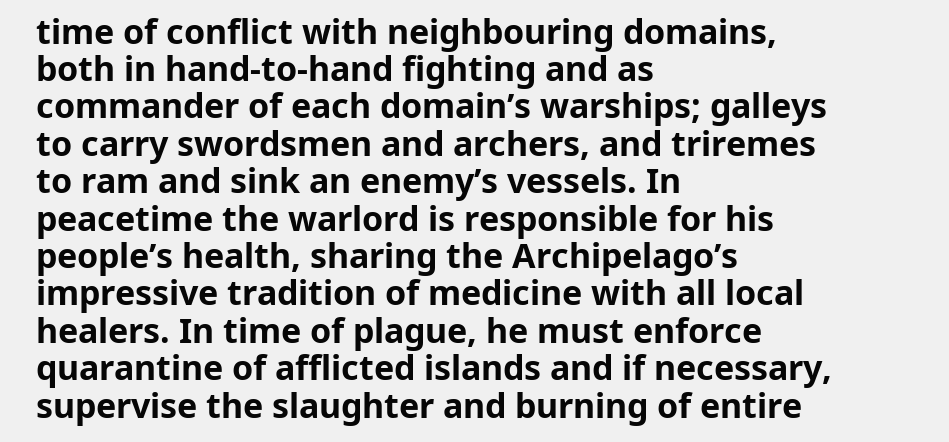time of conflict with neighbouring domains, both in hand-to-hand fighting and as commander of each domain’s warships; galleys to carry swordsmen and archers, and triremes to ram and sink an enemy’s vessels. In peacetime the warlord is responsible for his people’s health, sharing the Archipelago’s impressive tradition of medicine with all local healers. In time of plague, he must enforce quarantine of afflicted islands and if necessary, supervise the slaughter and burning of entire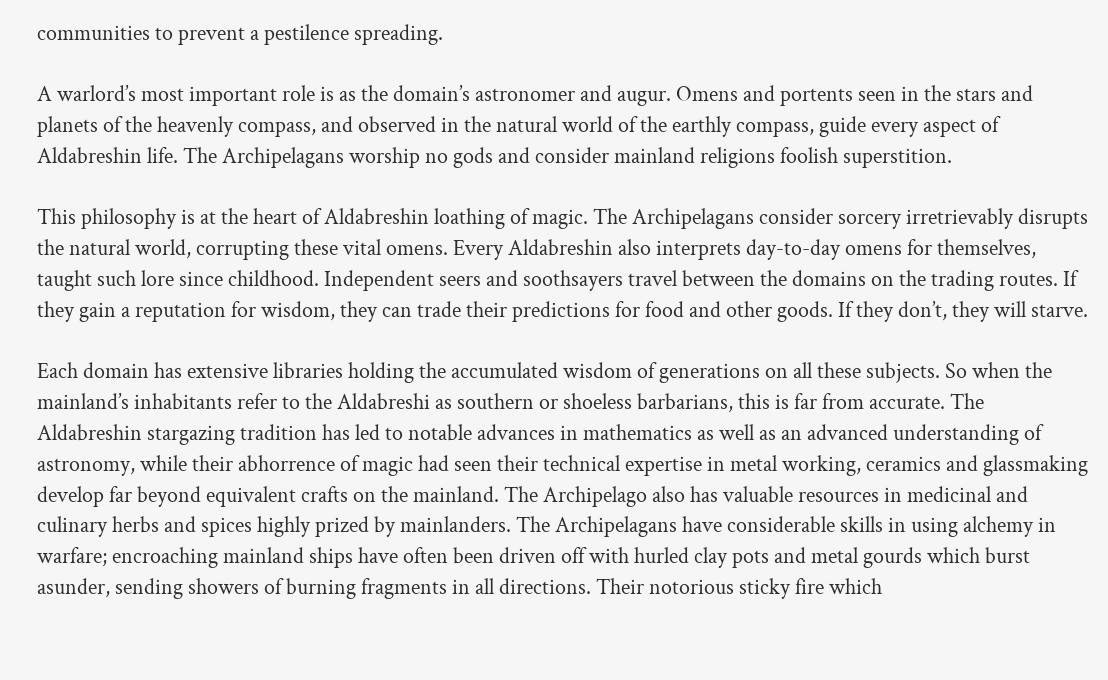communities to prevent a pestilence spreading.

A warlord’s most important role is as the domain’s astronomer and augur. Omens and portents seen in the stars and planets of the heavenly compass, and observed in the natural world of the earthly compass, guide every aspect of Aldabreshin life. The Archipelagans worship no gods and consider mainland religions foolish superstition.

This philosophy is at the heart of Aldabreshin loathing of magic. The Archipelagans consider sorcery irretrievably disrupts the natural world, corrupting these vital omens. Every Aldabreshin also interprets day-to-day omens for themselves, taught such lore since childhood. Independent seers and soothsayers travel between the domains on the trading routes. If they gain a reputation for wisdom, they can trade their predictions for food and other goods. If they don’t, they will starve.

Each domain has extensive libraries holding the accumulated wisdom of generations on all these subjects. So when the mainland’s inhabitants refer to the Aldabreshi as southern or shoeless barbarians, this is far from accurate. The Aldabreshin stargazing tradition has led to notable advances in mathematics as well as an advanced understanding of astronomy, while their abhorrence of magic had seen their technical expertise in metal working, ceramics and glassmaking develop far beyond equivalent crafts on the mainland. The Archipelago also has valuable resources in medicinal and culinary herbs and spices highly prized by mainlanders. The Archipelagans have considerable skills in using alchemy in warfare; encroaching mainland ships have often been driven off with hurled clay pots and metal gourds which burst asunder, sending showers of burning fragments in all directions. Their notorious sticky fire which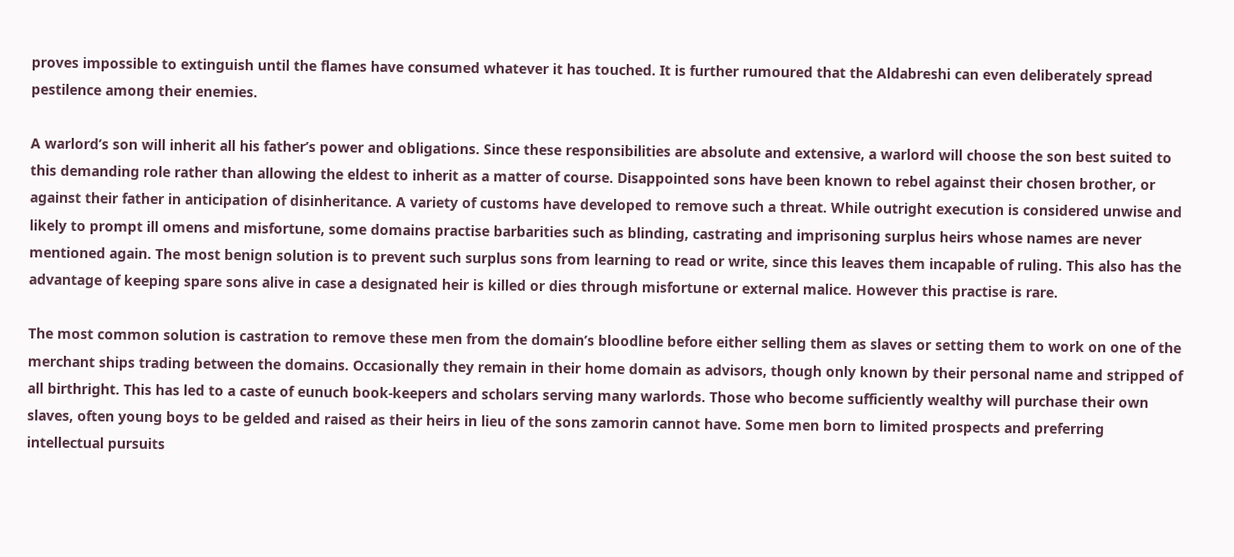proves impossible to extinguish until the flames have consumed whatever it has touched. It is further rumoured that the Aldabreshi can even deliberately spread pestilence among their enemies.

A warlord’s son will inherit all his father’s power and obligations. Since these responsibilities are absolute and extensive, a warlord will choose the son best suited to this demanding role rather than allowing the eldest to inherit as a matter of course. Disappointed sons have been known to rebel against their chosen brother, or against their father in anticipation of disinheritance. A variety of customs have developed to remove such a threat. While outright execution is considered unwise and likely to prompt ill omens and misfortune, some domains practise barbarities such as blinding, castrating and imprisoning surplus heirs whose names are never mentioned again. The most benign solution is to prevent such surplus sons from learning to read or write, since this leaves them incapable of ruling. This also has the advantage of keeping spare sons alive in case a designated heir is killed or dies through misfortune or external malice. However this practise is rare.

The most common solution is castration to remove these men from the domain’s bloodline before either selling them as slaves or setting them to work on one of the merchant ships trading between the domains. Occasionally they remain in their home domain as advisors, though only known by their personal name and stripped of all birthright. This has led to a caste of eunuch book-keepers and scholars serving many warlords. Those who become sufficiently wealthy will purchase their own slaves, often young boys to be gelded and raised as their heirs in lieu of the sons zamorin cannot have. Some men born to limited prospects and preferring intellectual pursuits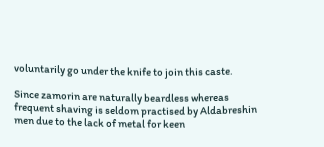voluntarily go under the knife to join this caste.

Since zamorin are naturally beardless whereas frequent shaving is seldom practised by Aldabreshin men due to the lack of metal for keen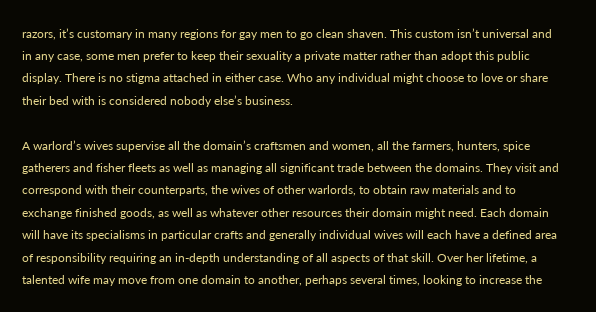razors, it’s customary in many regions for gay men to go clean shaven. This custom isn’t universal and in any case, some men prefer to keep their sexuality a private matter rather than adopt this public display. There is no stigma attached in either case. Who any individual might choose to love or share their bed with is considered nobody else’s business.

A warlord’s wives supervise all the domain’s craftsmen and women, all the farmers, hunters, spice gatherers and fisher fleets as well as managing all significant trade between the domains. They visit and correspond with their counterparts, the wives of other warlords, to obtain raw materials and to exchange finished goods, as well as whatever other resources their domain might need. Each domain will have its specialisms in particular crafts and generally individual wives will each have a defined area of responsibility requiring an in-depth understanding of all aspects of that skill. Over her lifetime, a talented wife may move from one domain to another, perhaps several times, looking to increase the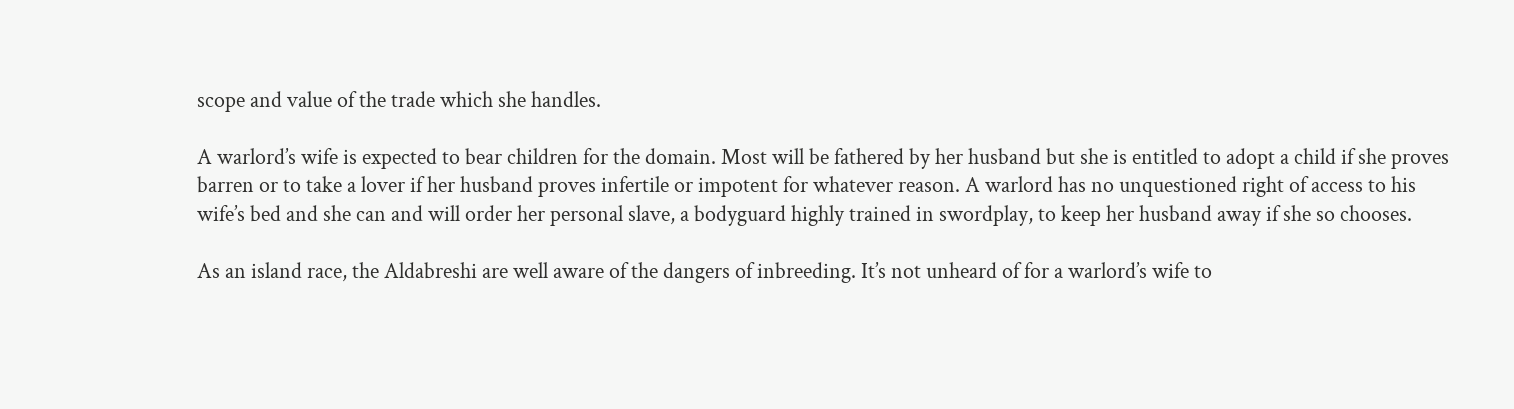scope and value of the trade which she handles.

A warlord’s wife is expected to bear children for the domain. Most will be fathered by her husband but she is entitled to adopt a child if she proves barren or to take a lover if her husband proves infertile or impotent for whatever reason. A warlord has no unquestioned right of access to his wife’s bed and she can and will order her personal slave, a bodyguard highly trained in swordplay, to keep her husband away if she so chooses.

As an island race, the Aldabreshi are well aware of the dangers of inbreeding. It’s not unheard of for a warlord’s wife to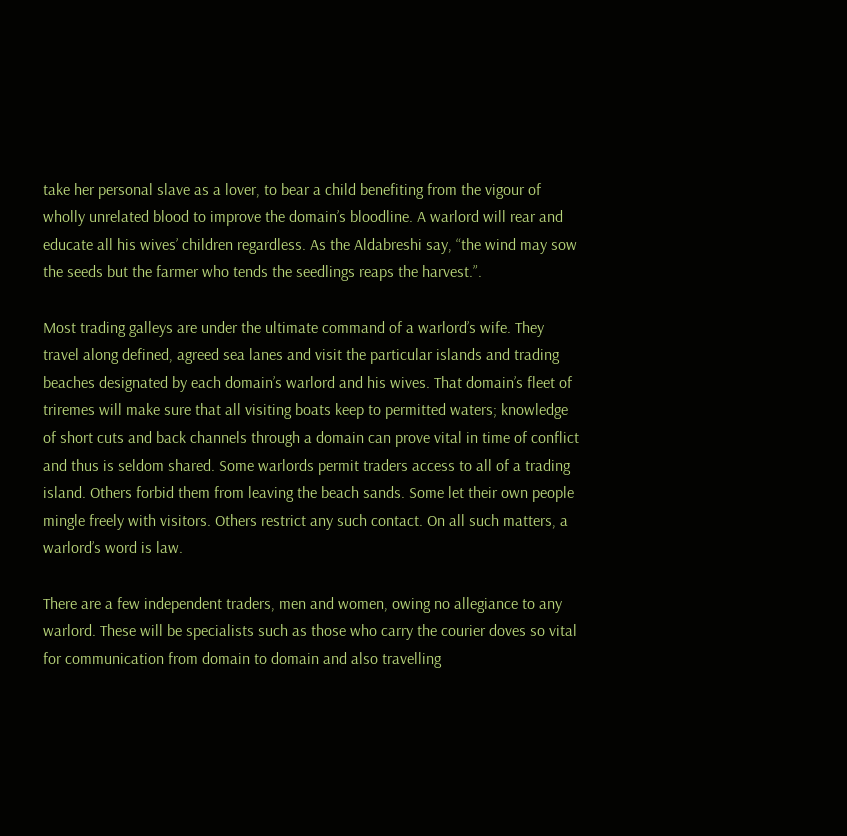take her personal slave as a lover, to bear a child benefiting from the vigour of wholly unrelated blood to improve the domain’s bloodline. A warlord will rear and educate all his wives’ children regardless. As the Aldabreshi say, “the wind may sow the seeds but the farmer who tends the seedlings reaps the harvest.”.

Most trading galleys are under the ultimate command of a warlord’s wife. They travel along defined, agreed sea lanes and visit the particular islands and trading beaches designated by each domain’s warlord and his wives. That domain’s fleet of triremes will make sure that all visiting boats keep to permitted waters; knowledge of short cuts and back channels through a domain can prove vital in time of conflict and thus is seldom shared. Some warlords permit traders access to all of a trading island. Others forbid them from leaving the beach sands. Some let their own people mingle freely with visitors. Others restrict any such contact. On all such matters, a warlord’s word is law.

There are a few independent traders, men and women, owing no allegiance to any warlord. These will be specialists such as those who carry the courier doves so vital for communication from domain to domain and also travelling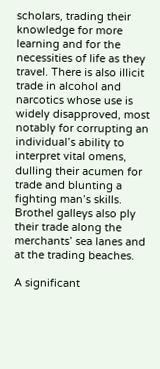scholars, trading their knowledge for more learning and for the necessities of life as they travel. There is also illicit trade in alcohol and narcotics whose use is widely disapproved, most notably for corrupting an individual’s ability to interpret vital omens, dulling their acumen for trade and blunting a fighting man’s skills. Brothel galleys also ply their trade along the merchants’ sea lanes and at the trading beaches.

A significant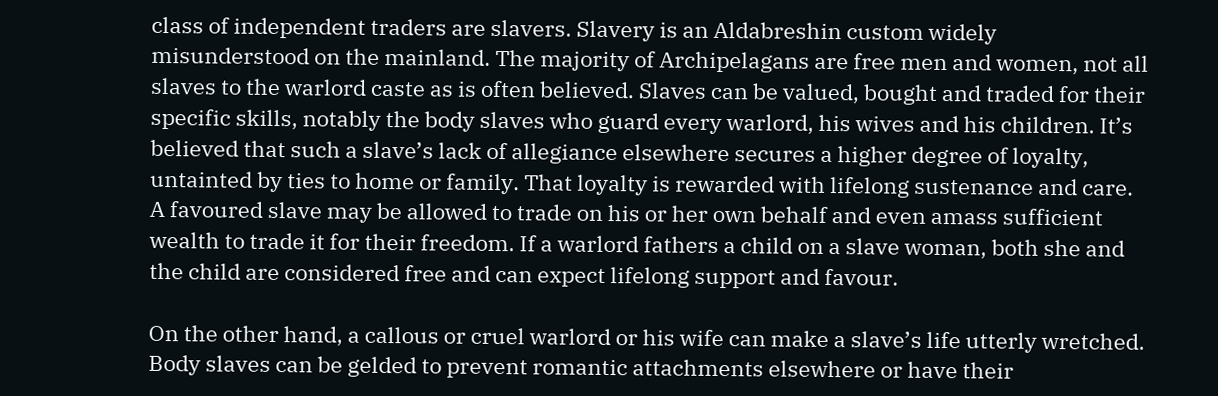class of independent traders are slavers. Slavery is an Aldabreshin custom widely misunderstood on the mainland. The majority of Archipelagans are free men and women, not all slaves to the warlord caste as is often believed. Slaves can be valued, bought and traded for their specific skills, notably the body slaves who guard every warlord, his wives and his children. It’s believed that such a slave’s lack of allegiance elsewhere secures a higher degree of loyalty, untainted by ties to home or family. That loyalty is rewarded with lifelong sustenance and care. A favoured slave may be allowed to trade on his or her own behalf and even amass sufficient wealth to trade it for their freedom. If a warlord fathers a child on a slave woman, both she and the child are considered free and can expect lifelong support and favour.

On the other hand, a callous or cruel warlord or his wife can make a slave’s life utterly wretched. Body slaves can be gelded to prevent romantic attachments elsewhere or have their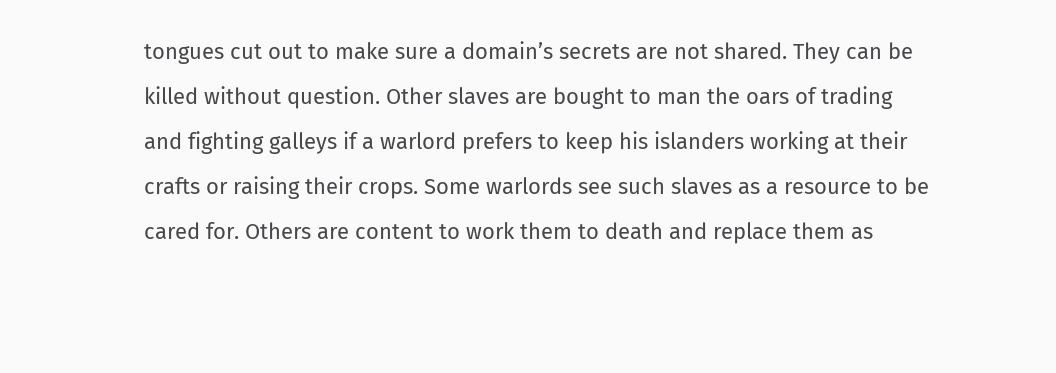tongues cut out to make sure a domain’s secrets are not shared. They can be killed without question. Other slaves are bought to man the oars of trading and fighting galleys if a warlord prefers to keep his islanders working at their crafts or raising their crops. Some warlords see such slaves as a resource to be cared for. Others are content to work them to death and replace them as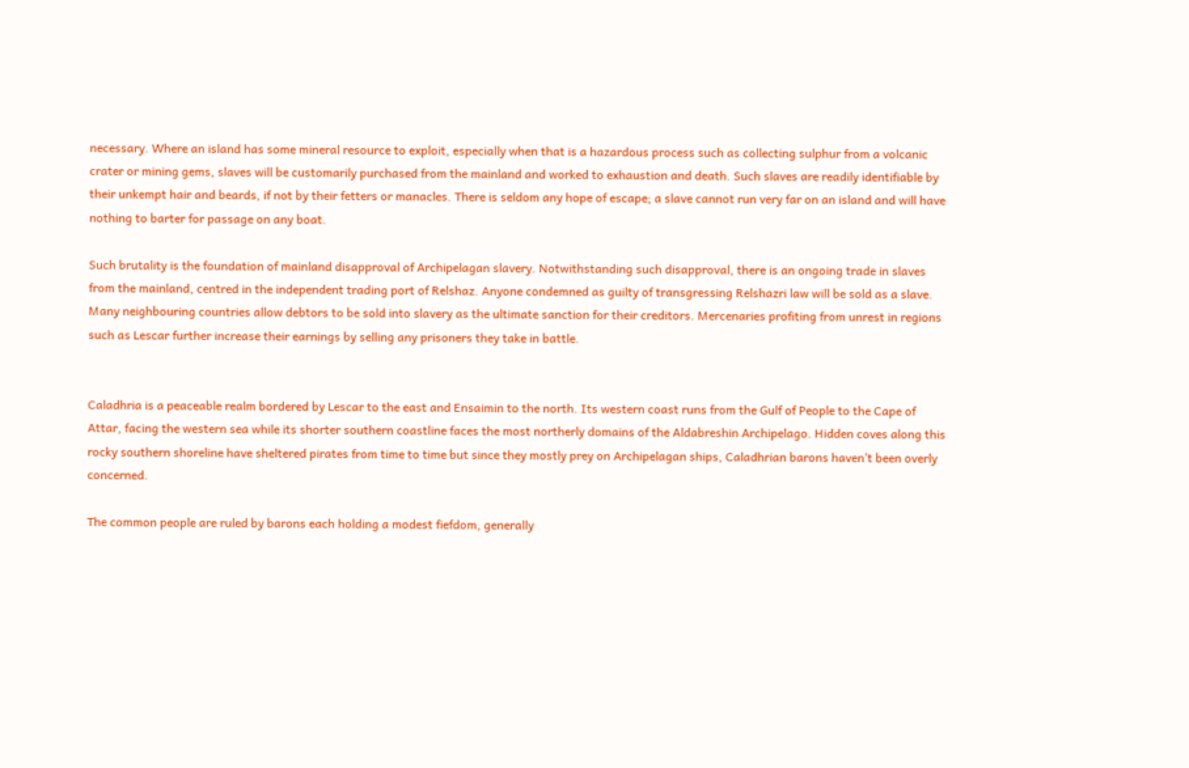necessary. Where an island has some mineral resource to exploit, especially when that is a hazardous process such as collecting sulphur from a volcanic crater or mining gems, slaves will be customarily purchased from the mainland and worked to exhaustion and death. Such slaves are readily identifiable by their unkempt hair and beards, if not by their fetters or manacles. There is seldom any hope of escape; a slave cannot run very far on an island and will have nothing to barter for passage on any boat.

Such brutality is the foundation of mainland disapproval of Archipelagan slavery. Notwithstanding such disapproval, there is an ongoing trade in slaves from the mainland, centred in the independent trading port of Relshaz. Anyone condemned as guilty of transgressing Relshazri law will be sold as a slave. Many neighbouring countries allow debtors to be sold into slavery as the ultimate sanction for their creditors. Mercenaries profiting from unrest in regions such as Lescar further increase their earnings by selling any prisoners they take in battle.


Caladhria is a peaceable realm bordered by Lescar to the east and Ensaimin to the north. Its western coast runs from the Gulf of People to the Cape of Attar, facing the western sea while its shorter southern coastline faces the most northerly domains of the Aldabreshin Archipelago. Hidden coves along this rocky southern shoreline have sheltered pirates from time to time but since they mostly prey on Archipelagan ships, Caladhrian barons haven’t been overly concerned.

The common people are ruled by barons each holding a modest fiefdom, generally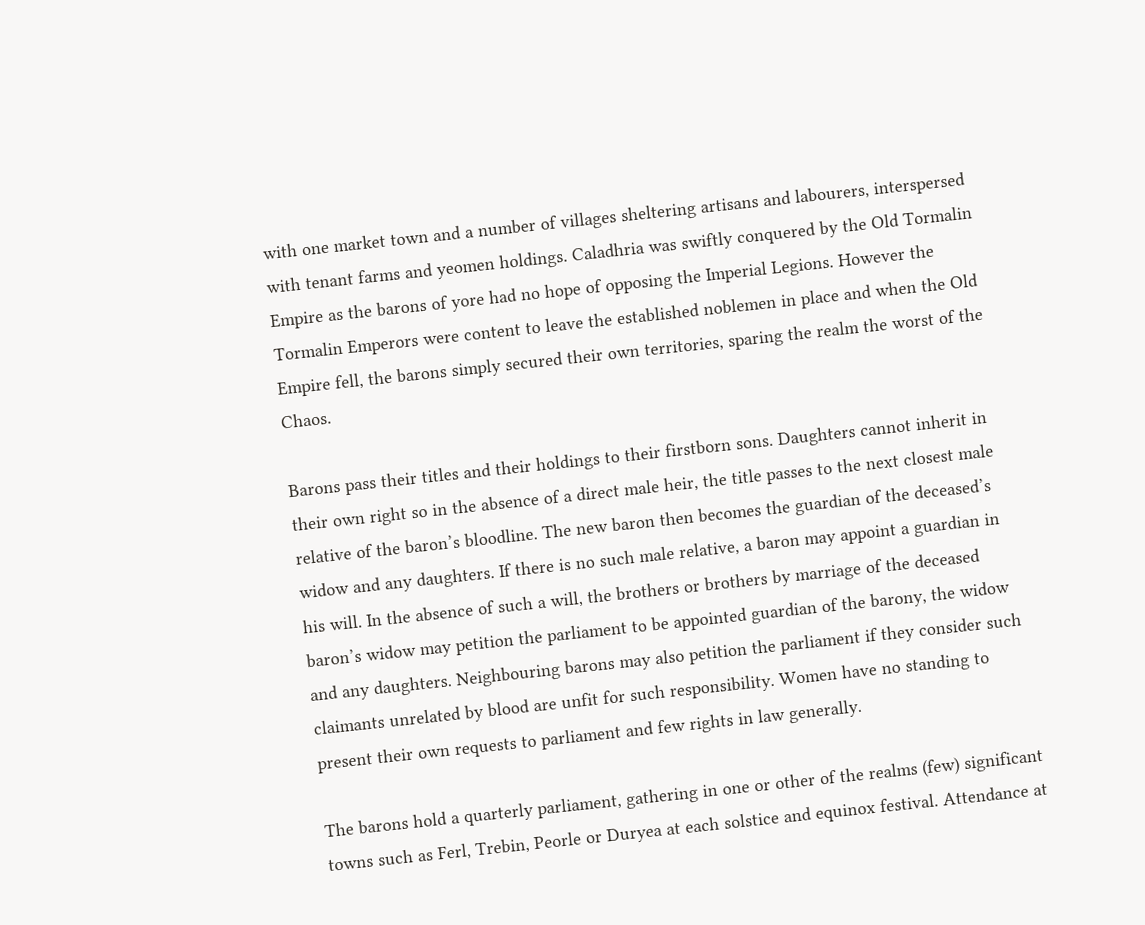with one market town and a number of villages sheltering artisans and labourers, interspersed with tenant farms and yeomen holdings. Caladhria was swiftly conquered by the Old Tormalin Empire as the barons of yore had no hope of opposing the Imperial Legions. However the Tormalin Emperors were content to leave the established noblemen in place and when the Old Empire fell, the barons simply secured their own territories, sparing the realm the worst of the Chaos.

Barons pass their titles and their holdings to their firstborn sons. Daughters cannot inherit in their own right so in the absence of a direct male heir, the title passes to the next closest male relative of the baron’s bloodline. The new baron then becomes the guardian of the deceased’s widow and any daughters. If there is no such male relative, a baron may appoint a guardian in his will. In the absence of such a will, the brothers or brothers by marriage of the deceased baron’s widow may petition the parliament to be appointed guardian of the barony, the widow and any daughters. Neighbouring barons may also petition the parliament if they consider such claimants unrelated by blood are unfit for such responsibility. Women have no standing to present their own requests to parliament and few rights in law generally.

The barons hold a quarterly parliament, gathering in one or other of the realms (few) significant towns such as Ferl, Trebin, Peorle or Duryea at each solstice and equinox festival. Attendance at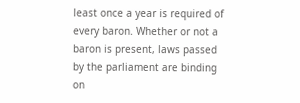least once a year is required of every baron. Whether or not a baron is present, laws passed by the parliament are binding on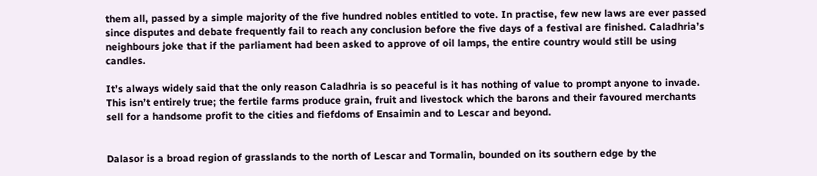them all, passed by a simple majority of the five hundred nobles entitled to vote. In practise, few new laws are ever passed since disputes and debate frequently fail to reach any conclusion before the five days of a festival are finished. Caladhria’s neighbours joke that if the parliament had been asked to approve of oil lamps, the entire country would still be using candles.

It’s always widely said that the only reason Caladhria is so peaceful is it has nothing of value to prompt anyone to invade. This isn’t entirely true; the fertile farms produce grain, fruit and livestock which the barons and their favoured merchants sell for a handsome profit to the cities and fiefdoms of Ensaimin and to Lescar and beyond.


Dalasor is a broad region of grasslands to the north of Lescar and Tormalin, bounded on its southern edge by the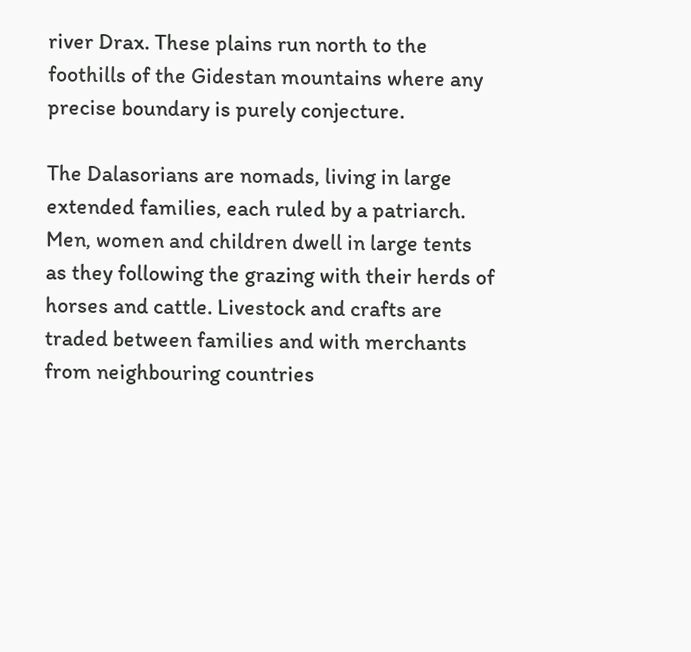river Drax. These plains run north to the foothills of the Gidestan mountains where any precise boundary is purely conjecture.

The Dalasorians are nomads, living in large extended families, each ruled by a patriarch. Men, women and children dwell in large tents as they following the grazing with their herds of horses and cattle. Livestock and crafts are traded between families and with merchants from neighbouring countries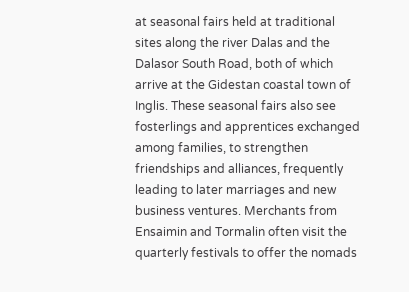at seasonal fairs held at traditional sites along the river Dalas and the Dalasor South Road, both of which arrive at the Gidestan coastal town of Inglis. These seasonal fairs also see fosterlings and apprentices exchanged among families, to strengthen friendships and alliances, frequently leading to later marriages and new business ventures. Merchants from Ensaimin and Tormalin often visit the quarterly festivals to offer the nomads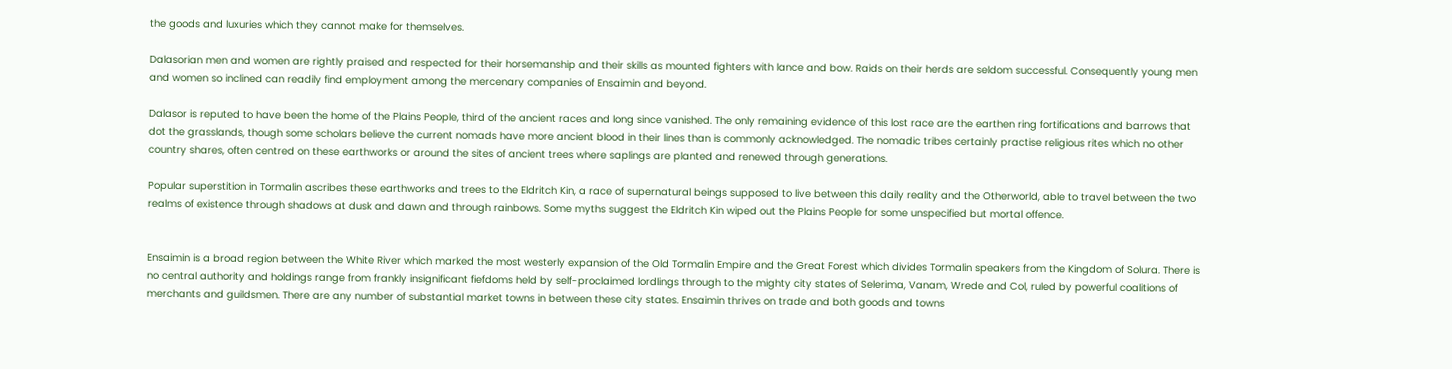the goods and luxuries which they cannot make for themselves.

Dalasorian men and women are rightly praised and respected for their horsemanship and their skills as mounted fighters with lance and bow. Raids on their herds are seldom successful. Consequently young men and women so inclined can readily find employment among the mercenary companies of Ensaimin and beyond.

Dalasor is reputed to have been the home of the Plains People, third of the ancient races and long since vanished. The only remaining evidence of this lost race are the earthen ring fortifications and barrows that dot the grasslands, though some scholars believe the current nomads have more ancient blood in their lines than is commonly acknowledged. The nomadic tribes certainly practise religious rites which no other country shares, often centred on these earthworks or around the sites of ancient trees where saplings are planted and renewed through generations.

Popular superstition in Tormalin ascribes these earthworks and trees to the Eldritch Kin, a race of supernatural beings supposed to live between this daily reality and the Otherworld, able to travel between the two realms of existence through shadows at dusk and dawn and through rainbows. Some myths suggest the Eldritch Kin wiped out the Plains People for some unspecified but mortal offence.


Ensaimin is a broad region between the White River which marked the most westerly expansion of the Old Tormalin Empire and the Great Forest which divides Tormalin speakers from the Kingdom of Solura. There is no central authority and holdings range from frankly insignificant fiefdoms held by self-proclaimed lordlings through to the mighty city states of Selerima, Vanam, Wrede and Col, ruled by powerful coalitions of merchants and guildsmen. There are any number of substantial market towns in between these city states. Ensaimin thrives on trade and both goods and towns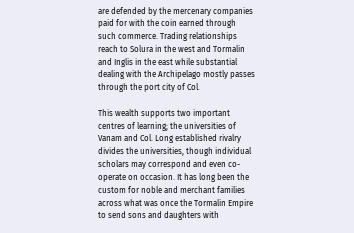are defended by the mercenary companies paid for with the coin earned through such commerce. Trading relationships reach to Solura in the west and Tormalin and Inglis in the east while substantial dealing with the Archipelago mostly passes through the port city of Col.

This wealth supports two important centres of learning; the universities of Vanam and Col. Long established rivalry divides the universities, though individual scholars may correspond and even co-operate on occasion. It has long been the custom for noble and merchant families across what was once the Tormalin Empire to send sons and daughters with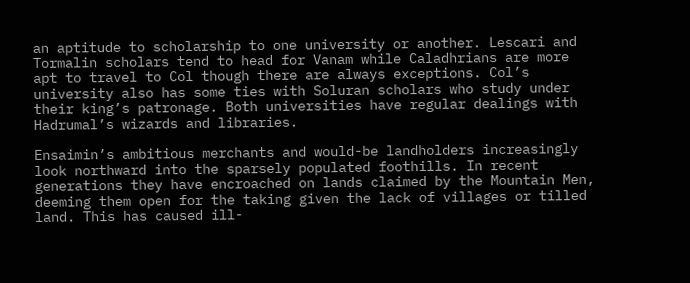an aptitude to scholarship to one university or another. Lescari and Tormalin scholars tend to head for Vanam while Caladhrians are more apt to travel to Col though there are always exceptions. Col’s university also has some ties with Soluran scholars who study under their king’s patronage. Both universities have regular dealings with Hadrumal’s wizards and libraries.

Ensaimin’s ambitious merchants and would-be landholders increasingly look northward into the sparsely populated foothills. In recent generations they have encroached on lands claimed by the Mountain Men, deeming them open for the taking given the lack of villages or tilled land. This has caused ill-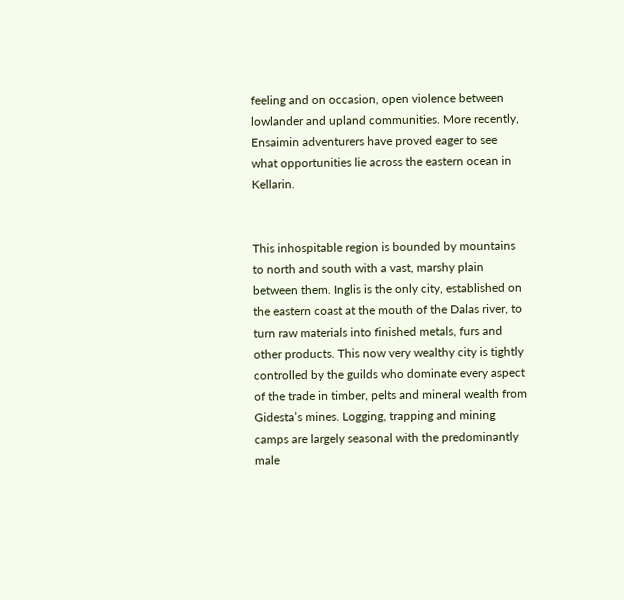feeling and on occasion, open violence between lowlander and upland communities. More recently, Ensaimin adventurers have proved eager to see what opportunities lie across the eastern ocean in Kellarin.


This inhospitable region is bounded by mountains to north and south with a vast, marshy plain between them. Inglis is the only city, established on the eastern coast at the mouth of the Dalas river, to turn raw materials into finished metals, furs and other products. This now very wealthy city is tightly controlled by the guilds who dominate every aspect of the trade in timber, pelts and mineral wealth from Gidesta’s mines. Logging, trapping and mining camps are largely seasonal with the predominantly male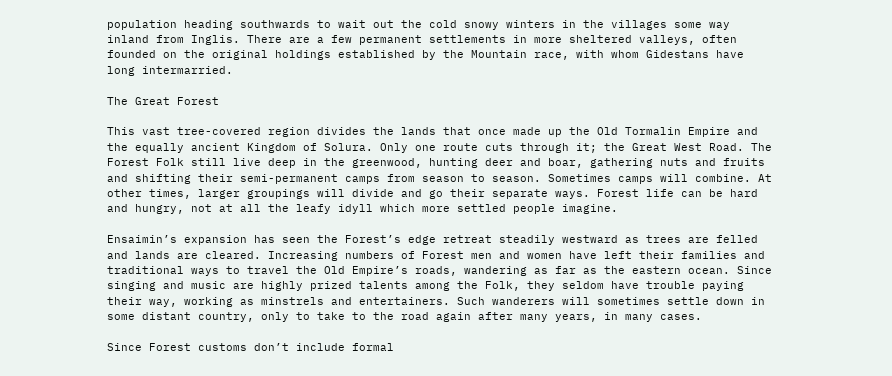population heading southwards to wait out the cold snowy winters in the villages some way inland from Inglis. There are a few permanent settlements in more sheltered valleys, often founded on the original holdings established by the Mountain race, with whom Gidestans have long intermarried.

The Great Forest

This vast tree-covered region divides the lands that once made up the Old Tormalin Empire and the equally ancient Kingdom of Solura. Only one route cuts through it; the Great West Road. The Forest Folk still live deep in the greenwood, hunting deer and boar, gathering nuts and fruits and shifting their semi-permanent camps from season to season. Sometimes camps will combine. At other times, larger groupings will divide and go their separate ways. Forest life can be hard and hungry, not at all the leafy idyll which more settled people imagine.

Ensaimin’s expansion has seen the Forest’s edge retreat steadily westward as trees are felled and lands are cleared. Increasing numbers of Forest men and women have left their families and traditional ways to travel the Old Empire’s roads, wandering as far as the eastern ocean. Since singing and music are highly prized talents among the Folk, they seldom have trouble paying their way, working as minstrels and entertainers. Such wanderers will sometimes settle down in some distant country, only to take to the road again after many years, in many cases.

Since Forest customs don’t include formal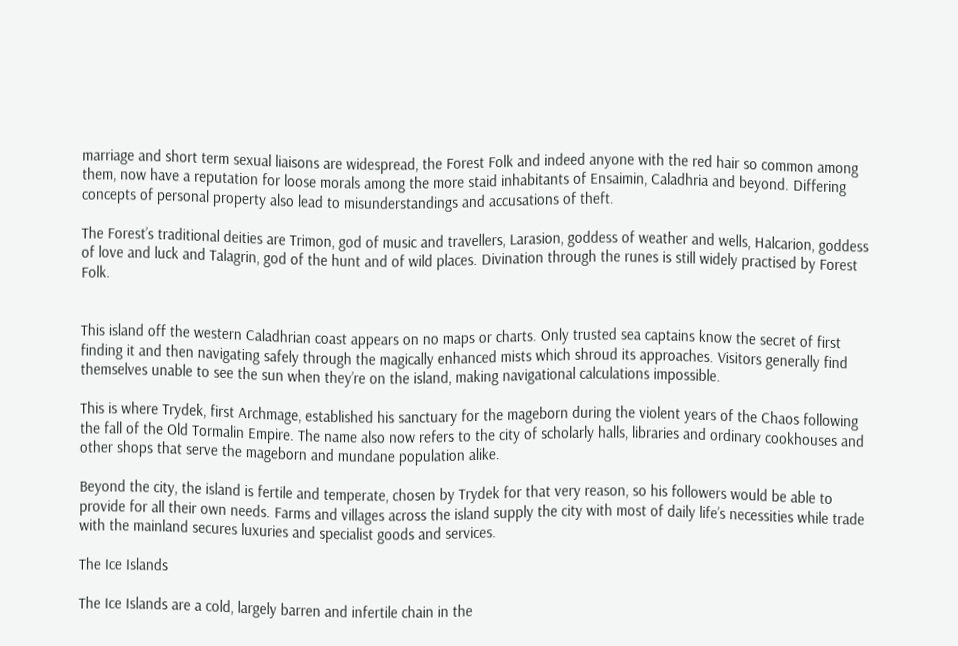marriage and short term sexual liaisons are widespread, the Forest Folk and indeed anyone with the red hair so common among them, now have a reputation for loose morals among the more staid inhabitants of Ensaimin, Caladhria and beyond. Differing concepts of personal property also lead to misunderstandings and accusations of theft.

The Forest’s traditional deities are Trimon, god of music and travellers, Larasion, goddess of weather and wells, Halcarion, goddess of love and luck and Talagrin, god of the hunt and of wild places. Divination through the runes is still widely practised by Forest Folk.


This island off the western Caladhrian coast appears on no maps or charts. Only trusted sea captains know the secret of first finding it and then navigating safely through the magically enhanced mists which shroud its approaches. Visitors generally find themselves unable to see the sun when they’re on the island, making navigational calculations impossible.

This is where Trydek, first Archmage, established his sanctuary for the mageborn during the violent years of the Chaos following the fall of the Old Tormalin Empire. The name also now refers to the city of scholarly halls, libraries and ordinary cookhouses and other shops that serve the mageborn and mundane population alike.

Beyond the city, the island is fertile and temperate, chosen by Trydek for that very reason, so his followers would be able to provide for all their own needs. Farms and villages across the island supply the city with most of daily life’s necessities while trade with the mainland secures luxuries and specialist goods and services.

The Ice Islands

The Ice Islands are a cold, largely barren and infertile chain in the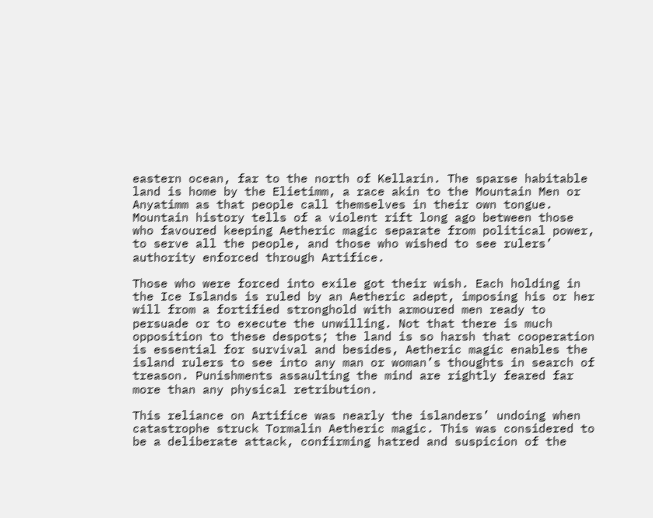eastern ocean, far to the north of Kellarin. The sparse habitable land is home by the Elietimm, a race akin to the Mountain Men or Anyatimm as that people call themselves in their own tongue. Mountain history tells of a violent rift long ago between those who favoured keeping Aetheric magic separate from political power, to serve all the people, and those who wished to see rulers’ authority enforced through Artifice.

Those who were forced into exile got their wish. Each holding in the Ice Islands is ruled by an Aetheric adept, imposing his or her will from a fortified stronghold with armoured men ready to persuade or to execute the unwilling. Not that there is much opposition to these despots; the land is so harsh that cooperation is essential for survival and besides, Aetheric magic enables the island rulers to see into any man or woman’s thoughts in search of treason. Punishments assaulting the mind are rightly feared far more than any physical retribution.

This reliance on Artifice was nearly the islanders’ undoing when catastrophe struck Tormalin Aetheric magic. This was considered to be a deliberate attack, confirming hatred and suspicion of the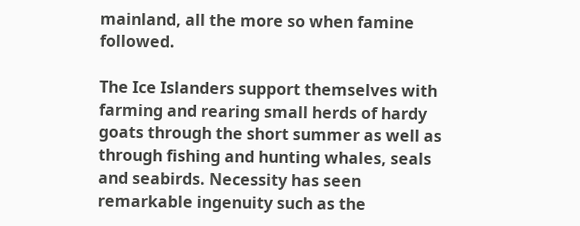mainland, all the more so when famine followed.

The Ice Islanders support themselves with farming and rearing small herds of hardy goats through the short summer as well as through fishing and hunting whales, seals and seabirds. Necessity has seen remarkable ingenuity such as the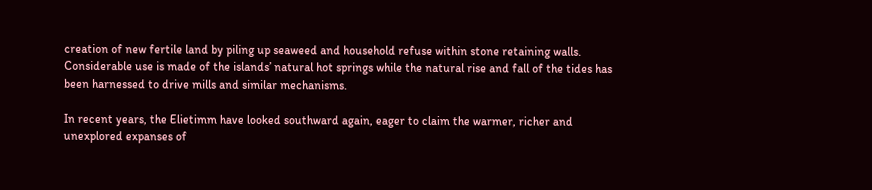creation of new fertile land by piling up seaweed and household refuse within stone retaining walls. Considerable use is made of the islands’ natural hot springs while the natural rise and fall of the tides has been harnessed to drive mills and similar mechanisms.

In recent years, the Elietimm have looked southward again, eager to claim the warmer, richer and unexplored expanses of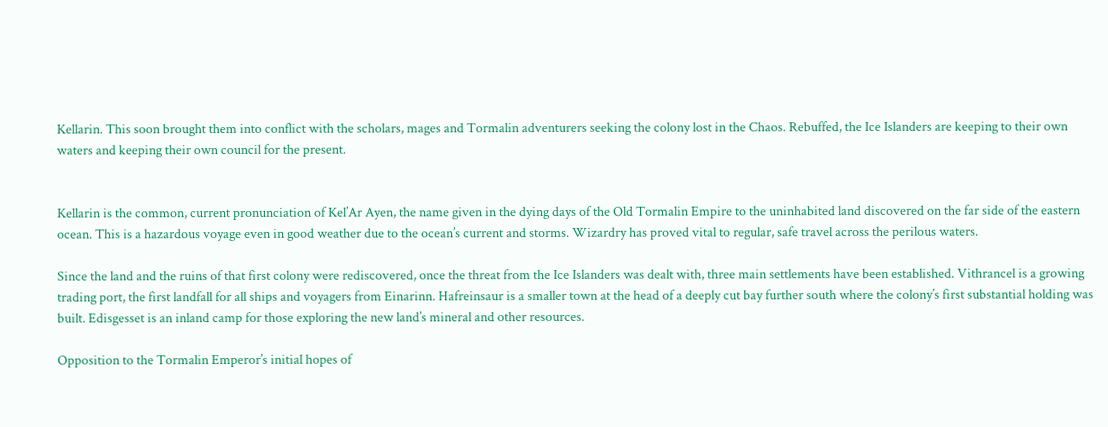Kellarin. This soon brought them into conflict with the scholars, mages and Tormalin adventurers seeking the colony lost in the Chaos. Rebuffed, the Ice Islanders are keeping to their own waters and keeping their own council for the present.


Kellarin is the common, current pronunciation of Kel’Ar Ayen, the name given in the dying days of the Old Tormalin Empire to the uninhabited land discovered on the far side of the eastern ocean. This is a hazardous voyage even in good weather due to the ocean’s current and storms. Wizardry has proved vital to regular, safe travel across the perilous waters.

Since the land and the ruins of that first colony were rediscovered, once the threat from the Ice Islanders was dealt with, three main settlements have been established. Vithrancel is a growing trading port, the first landfall for all ships and voyagers from Einarinn. Hafreinsaur is a smaller town at the head of a deeply cut bay further south where the colony’s first substantial holding was built. Edisgesset is an inland camp for those exploring the new land’s mineral and other resources.

Opposition to the Tormalin Emperor’s initial hopes of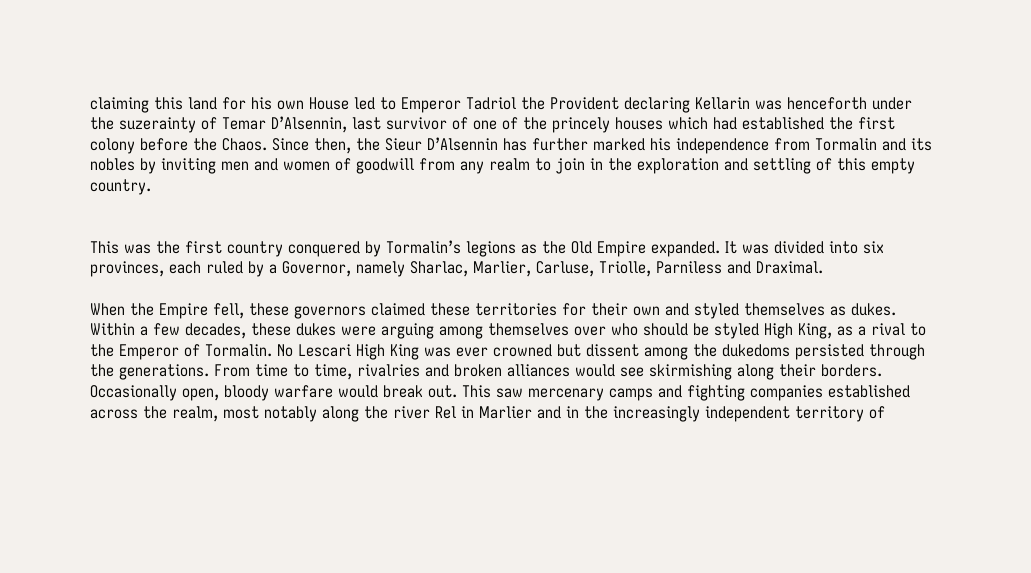claiming this land for his own House led to Emperor Tadriol the Provident declaring Kellarin was henceforth under the suzerainty of Temar D’Alsennin, last survivor of one of the princely houses which had established the first colony before the Chaos. Since then, the Sieur D’Alsennin has further marked his independence from Tormalin and its nobles by inviting men and women of goodwill from any realm to join in the exploration and settling of this empty country.


This was the first country conquered by Tormalin’s legions as the Old Empire expanded. It was divided into six provinces, each ruled by a Governor, namely Sharlac, Marlier, Carluse, Triolle, Parniless and Draximal.

When the Empire fell, these governors claimed these territories for their own and styled themselves as dukes. Within a few decades, these dukes were arguing among themselves over who should be styled High King, as a rival to the Emperor of Tormalin. No Lescari High King was ever crowned but dissent among the dukedoms persisted through the generations. From time to time, rivalries and broken alliances would see skirmishing along their borders. Occasionally open, bloody warfare would break out. This saw mercenary camps and fighting companies established across the realm, most notably along the river Rel in Marlier and in the increasingly independent territory of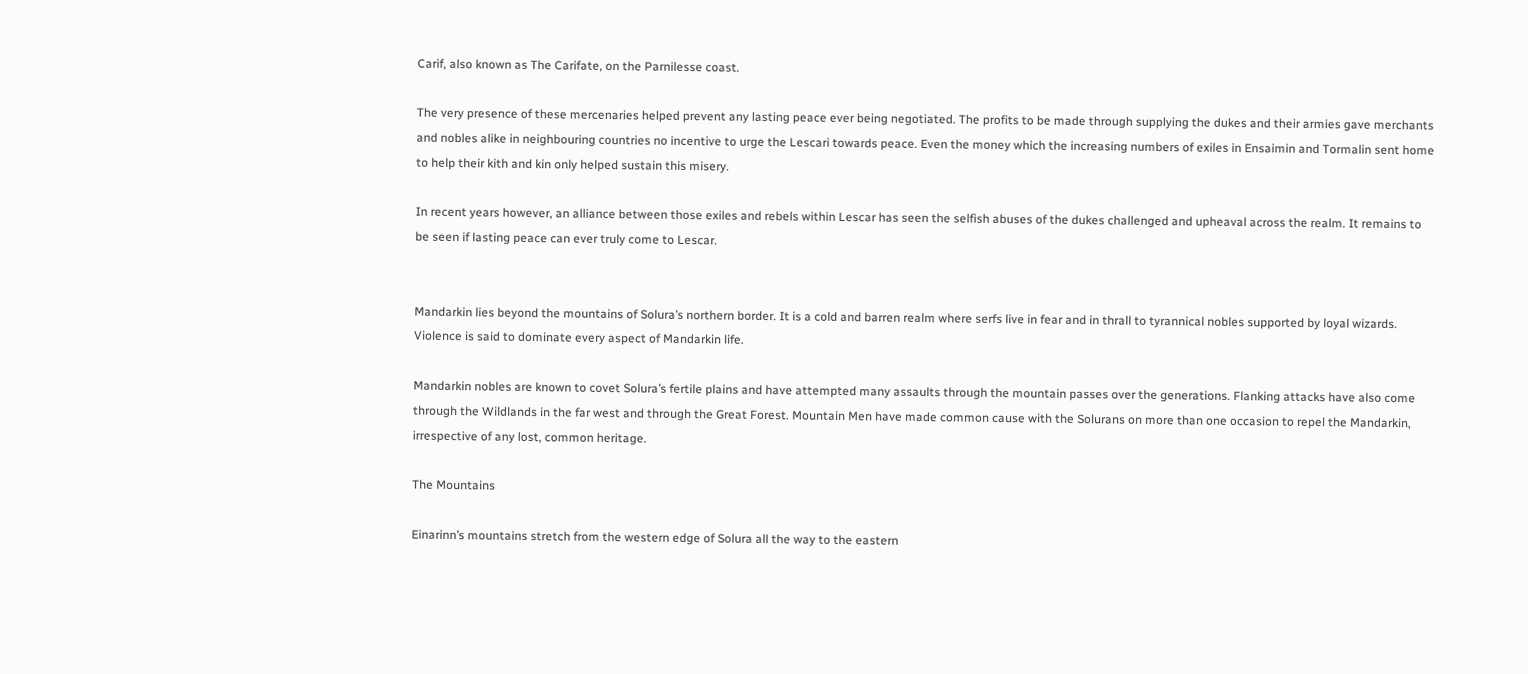Carif, also known as The Carifate, on the Parnilesse coast.

The very presence of these mercenaries helped prevent any lasting peace ever being negotiated. The profits to be made through supplying the dukes and their armies gave merchants and nobles alike in neighbouring countries no incentive to urge the Lescari towards peace. Even the money which the increasing numbers of exiles in Ensaimin and Tormalin sent home to help their kith and kin only helped sustain this misery.

In recent years however, an alliance between those exiles and rebels within Lescar has seen the selfish abuses of the dukes challenged and upheaval across the realm. It remains to be seen if lasting peace can ever truly come to Lescar.


Mandarkin lies beyond the mountains of Solura’s northern border. It is a cold and barren realm where serfs live in fear and in thrall to tyrannical nobles supported by loyal wizards. Violence is said to dominate every aspect of Mandarkin life.

Mandarkin nobles are known to covet Solura’s fertile plains and have attempted many assaults through the mountain passes over the generations. Flanking attacks have also come through the Wildlands in the far west and through the Great Forest. Mountain Men have made common cause with the Solurans on more than one occasion to repel the Mandarkin, irrespective of any lost, common heritage.

The Mountains

Einarinn’s mountains stretch from the western edge of Solura all the way to the eastern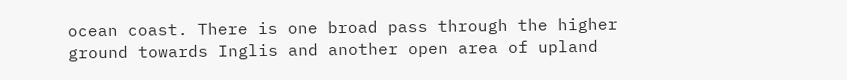ocean coast. There is one broad pass through the higher ground towards Inglis and another open area of upland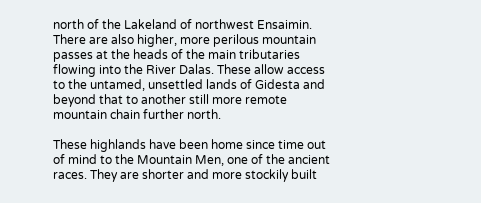north of the Lakeland of northwest Ensaimin. There are also higher, more perilous mountain passes at the heads of the main tributaries flowing into the River Dalas. These allow access to the untamed, unsettled lands of Gidesta and beyond that to another still more remote mountain chain further north.

These highlands have been home since time out of mind to the Mountain Men, one of the ancient races. They are shorter and more stockily built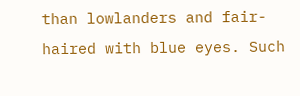than lowlanders and fair-haired with blue eyes. Such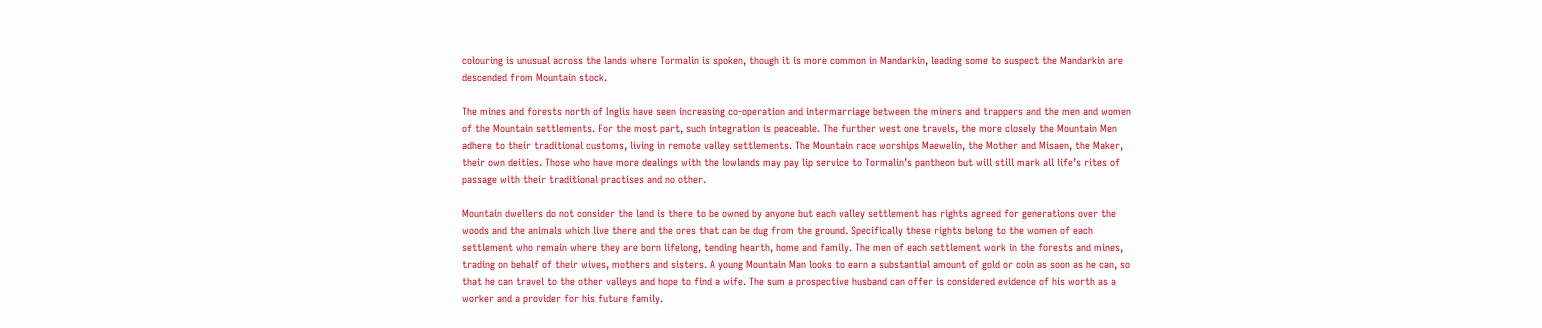colouring is unusual across the lands where Tormalin is spoken, though it is more common in Mandarkin, leading some to suspect the Mandarkin are descended from Mountain stock.

The mines and forests north of Inglis have seen increasing co-operation and intermarriage between the miners and trappers and the men and women of the Mountain settlements. For the most part, such integration is peaceable. The further west one travels, the more closely the Mountain Men adhere to their traditional customs, living in remote valley settlements. The Mountain race worships Maewelin, the Mother and Misaen, the Maker, their own deities. Those who have more dealings with the lowlands may pay lip service to Tormalin’s pantheon but will still mark all life’s rites of passage with their traditional practises and no other.

Mountain dwellers do not consider the land is there to be owned by anyone but each valley settlement has rights agreed for generations over the woods and the animals which live there and the ores that can be dug from the ground. Specifically these rights belong to the women of each settlement who remain where they are born lifelong, tending hearth, home and family. The men of each settlement work in the forests and mines, trading on behalf of their wives, mothers and sisters. A young Mountain Man looks to earn a substantial amount of gold or coin as soon as he can, so that he can travel to the other valleys and hope to find a wife. The sum a prospective husband can offer is considered evidence of his worth as a worker and a provider for his future family.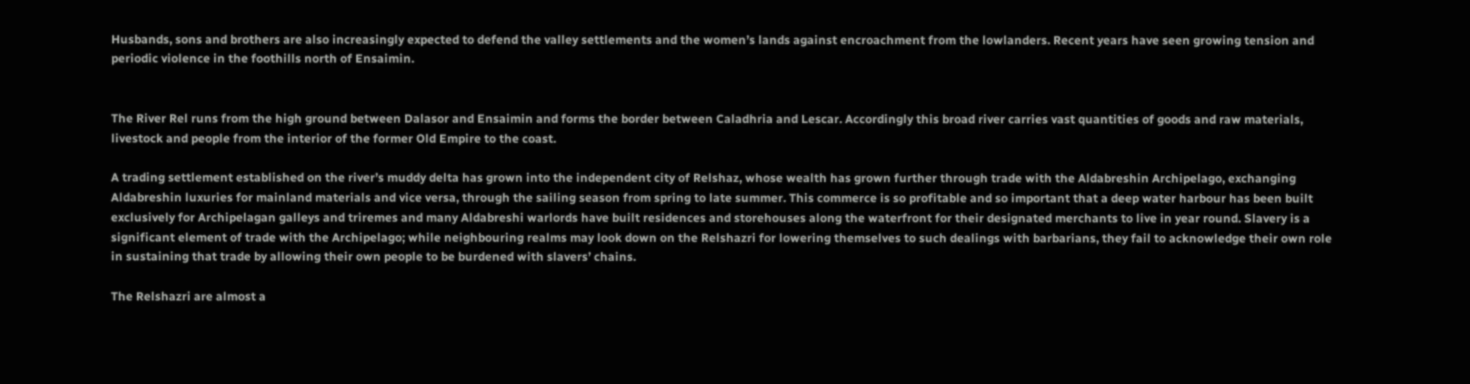Husbands, sons and brothers are also increasingly expected to defend the valley settlements and the women’s lands against encroachment from the lowlanders. Recent years have seen growing tension and periodic violence in the foothills north of Ensaimin.


The River Rel runs from the high ground between Dalasor and Ensaimin and forms the border between Caladhria and Lescar. Accordingly this broad river carries vast quantities of goods and raw materials, livestock and people from the interior of the former Old Empire to the coast.

A trading settlement established on the river’s muddy delta has grown into the independent city of Relshaz, whose wealth has grown further through trade with the Aldabreshin Archipelago, exchanging Aldabreshin luxuries for mainland materials and vice versa, through the sailing season from spring to late summer. This commerce is so profitable and so important that a deep water harbour has been built exclusively for Archipelagan galleys and triremes and many Aldabreshi warlords have built residences and storehouses along the waterfront for their designated merchants to live in year round. Slavery is a significant element of trade with the Archipelago; while neighbouring realms may look down on the Relshazri for lowering themselves to such dealings with barbarians, they fail to acknowledge their own role in sustaining that trade by allowing their own people to be burdened with slavers’ chains.

The Relshazri are almost a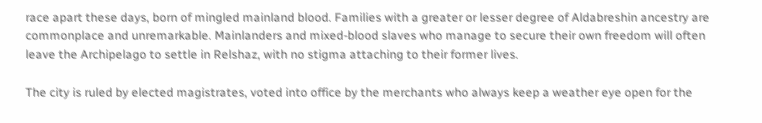race apart these days, born of mingled mainland blood. Families with a greater or lesser degree of Aldabreshin ancestry are commonplace and unremarkable. Mainlanders and mixed-blood slaves who manage to secure their own freedom will often leave the Archipelago to settle in Relshaz, with no stigma attaching to their former lives.

The city is ruled by elected magistrates, voted into office by the merchants who always keep a weather eye open for the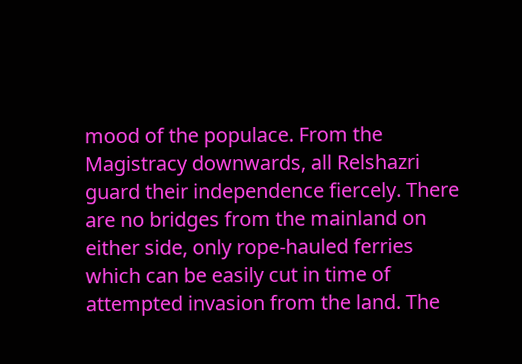mood of the populace. From the Magistracy downwards, all Relshazri guard their independence fiercely. There are no bridges from the mainland on either side, only rope-hauled ferries which can be easily cut in time of attempted invasion from the land. The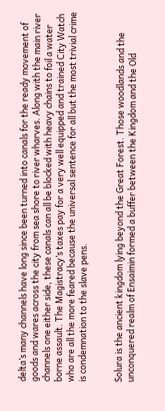delta’s many channels have long since been turned into canals for the ready movement of goods and wares across the city from sea shore to river wharves. Along with the main river channels one either side, these canals can all be blocked with heavy chains to foil a water borne assault. The Magistracy’s taxes pay for a very well equipped and trained City Watch who are all the more feared because the universal sentence for all but the most trivial crime is condemnation to the slave pens.


Solura is the ancient kingdom lying beyond the Great Forest. Those woodlands and the unconquered realm of Ensaimin formed a buffer between the Kingdom and the Old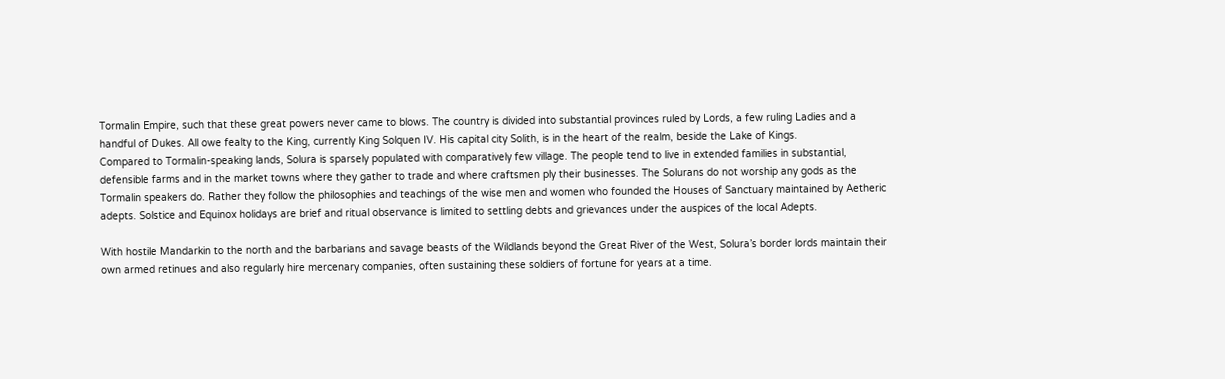Tormalin Empire, such that these great powers never came to blows. The country is divided into substantial provinces ruled by Lords, a few ruling Ladies and a handful of Dukes. All owe fealty to the King, currently King Solquen IV. His capital city Solith, is in the heart of the realm, beside the Lake of Kings.
Compared to Tormalin-speaking lands, Solura is sparsely populated with comparatively few village. The people tend to live in extended families in substantial, defensible farms and in the market towns where they gather to trade and where craftsmen ply their businesses. The Solurans do not worship any gods as the Tormalin speakers do. Rather they follow the philosophies and teachings of the wise men and women who founded the Houses of Sanctuary maintained by Aetheric adepts. Solstice and Equinox holidays are brief and ritual observance is limited to settling debts and grievances under the auspices of the local Adepts.

With hostile Mandarkin to the north and the barbarians and savage beasts of the Wildlands beyond the Great River of the West, Solura’s border lords maintain their own armed retinues and also regularly hire mercenary companies, often sustaining these soldiers of fortune for years at a time.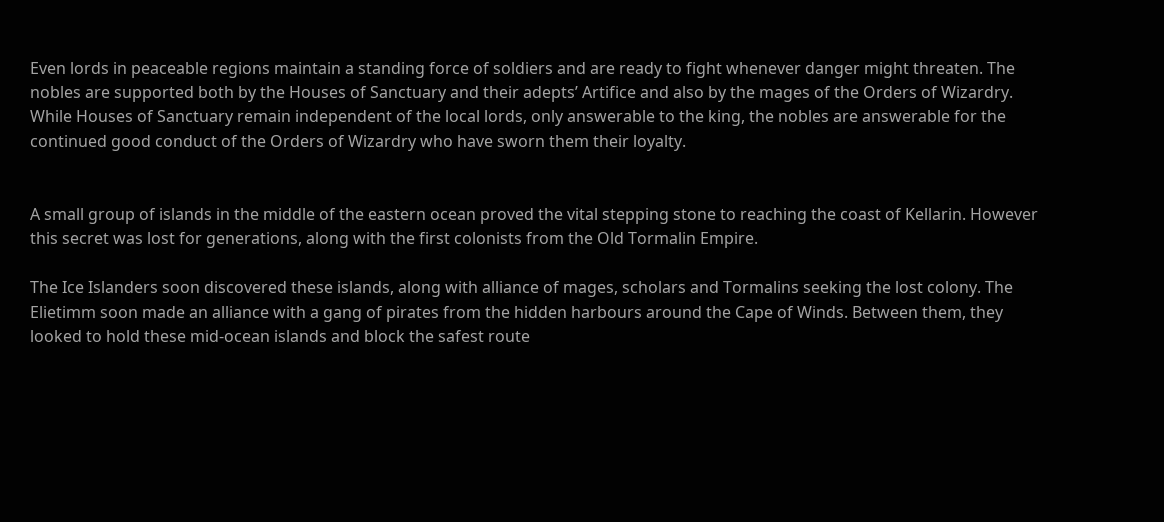Even lords in peaceable regions maintain a standing force of soldiers and are ready to fight whenever danger might threaten. The nobles are supported both by the Houses of Sanctuary and their adepts’ Artifice and also by the mages of the Orders of Wizardry. While Houses of Sanctuary remain independent of the local lords, only answerable to the king, the nobles are answerable for the continued good conduct of the Orders of Wizardry who have sworn them their loyalty.


A small group of islands in the middle of the eastern ocean proved the vital stepping stone to reaching the coast of Kellarin. However this secret was lost for generations, along with the first colonists from the Old Tormalin Empire.

The Ice Islanders soon discovered these islands, along with alliance of mages, scholars and Tormalins seeking the lost colony. The Elietimm soon made an alliance with a gang of pirates from the hidden harbours around the Cape of Winds. Between them, they looked to hold these mid-ocean islands and block the safest route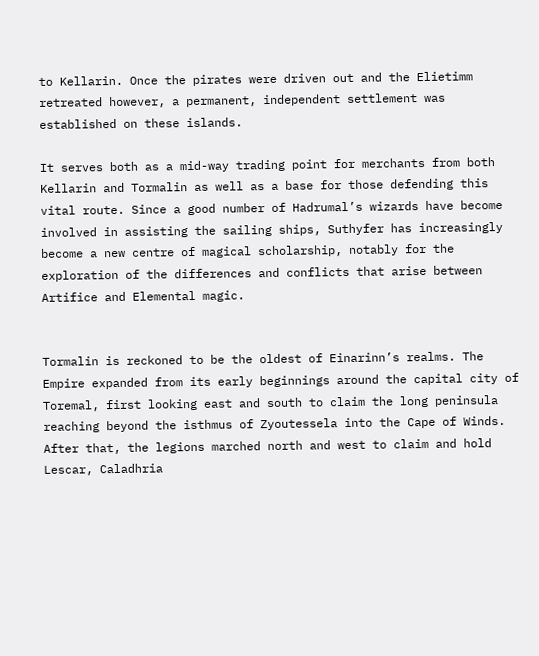to Kellarin. Once the pirates were driven out and the Elietimm retreated however, a permanent, independent settlement was established on these islands.

It serves both as a mid-way trading point for merchants from both Kellarin and Tormalin as well as a base for those defending this vital route. Since a good number of Hadrumal’s wizards have become involved in assisting the sailing ships, Suthyfer has increasingly become a new centre of magical scholarship, notably for the exploration of the differences and conflicts that arise between Artifice and Elemental magic.


Tormalin is reckoned to be the oldest of Einarinn’s realms. The Empire expanded from its early beginnings around the capital city of Toremal, first looking east and south to claim the long peninsula reaching beyond the isthmus of Zyoutessela into the Cape of Winds. After that, the legions marched north and west to claim and hold Lescar, Caladhria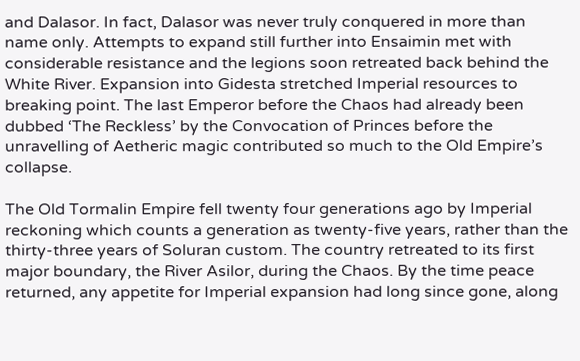and Dalasor. In fact, Dalasor was never truly conquered in more than name only. Attempts to expand still further into Ensaimin met with considerable resistance and the legions soon retreated back behind the White River. Expansion into Gidesta stretched Imperial resources to breaking point. The last Emperor before the Chaos had already been dubbed ‘The Reckless’ by the Convocation of Princes before the unravelling of Aetheric magic contributed so much to the Old Empire’s collapse.

The Old Tormalin Empire fell twenty four generations ago by Imperial reckoning which counts a generation as twenty-five years, rather than the thirty-three years of Soluran custom. The country retreated to its first major boundary, the River Asilor, during the Chaos. By the time peace returned, any appetite for Imperial expansion had long since gone, along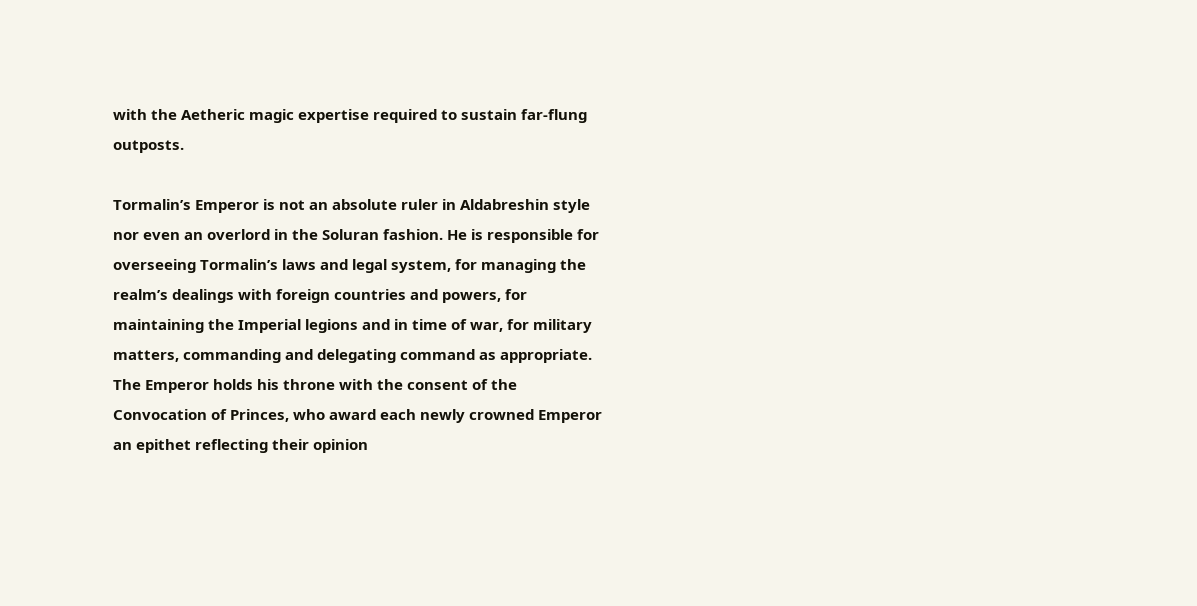with the Aetheric magic expertise required to sustain far-flung outposts.

Tormalin’s Emperor is not an absolute ruler in Aldabreshin style nor even an overlord in the Soluran fashion. He is responsible for overseeing Tormalin’s laws and legal system, for managing the realm’s dealings with foreign countries and powers, for maintaining the Imperial legions and in time of war, for military matters, commanding and delegating command as appropriate. The Emperor holds his throne with the consent of the Convocation of Princes, who award each newly crowned Emperor an epithet reflecting their opinion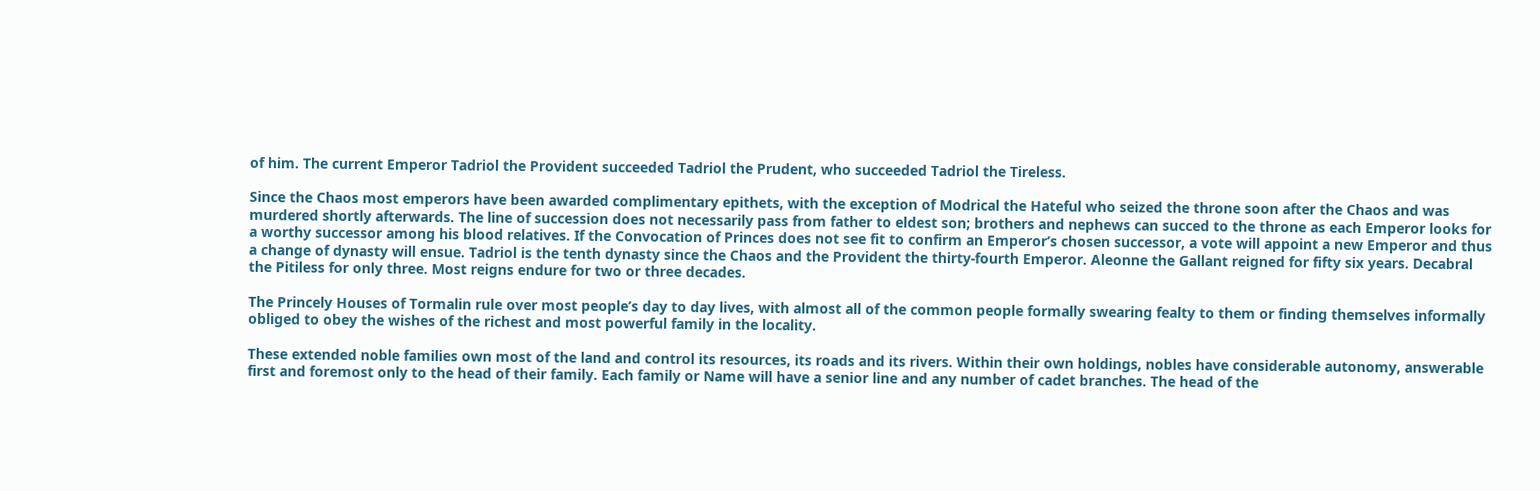of him. The current Emperor Tadriol the Provident succeeded Tadriol the Prudent, who succeeded Tadriol the Tireless.

Since the Chaos most emperors have been awarded complimentary epithets, with the exception of Modrical the Hateful who seized the throne soon after the Chaos and was murdered shortly afterwards. The line of succession does not necessarily pass from father to eldest son; brothers and nephews can succed to the throne as each Emperor looks for a worthy successor among his blood relatives. If the Convocation of Princes does not see fit to confirm an Emperor’s chosen successor, a vote will appoint a new Emperor and thus a change of dynasty will ensue. Tadriol is the tenth dynasty since the Chaos and the Provident the thirty-fourth Emperor. Aleonne the Gallant reigned for fifty six years. Decabral the Pitiless for only three. Most reigns endure for two or three decades.

The Princely Houses of Tormalin rule over most people’s day to day lives, with almost all of the common people formally swearing fealty to them or finding themselves informally obliged to obey the wishes of the richest and most powerful family in the locality.

These extended noble families own most of the land and control its resources, its roads and its rivers. Within their own holdings, nobles have considerable autonomy, answerable first and foremost only to the head of their family. Each family or Name will have a senior line and any number of cadet branches. The head of the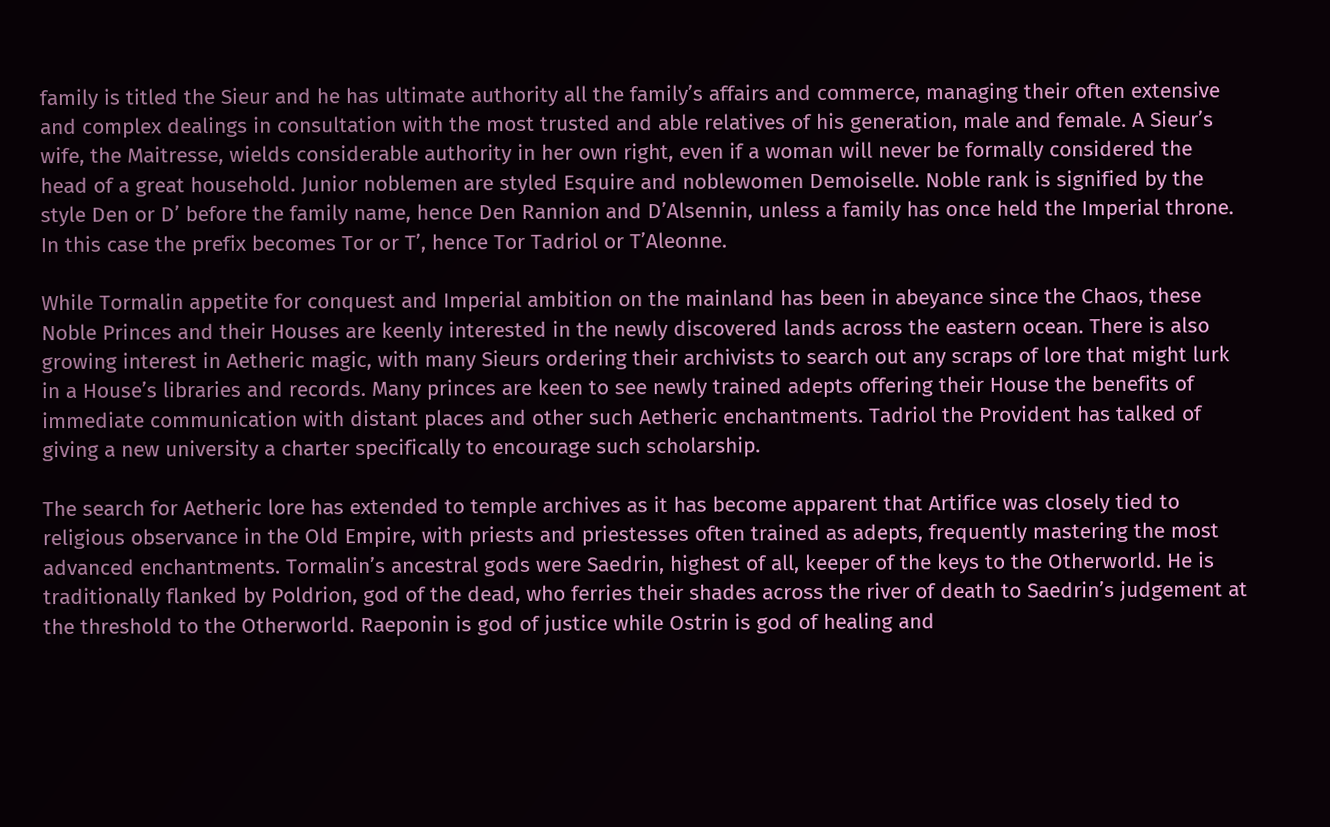family is titled the Sieur and he has ultimate authority all the family’s affairs and commerce, managing their often extensive and complex dealings in consultation with the most trusted and able relatives of his generation, male and female. A Sieur’s wife, the Maitresse, wields considerable authority in her own right, even if a woman will never be formally considered the head of a great household. Junior noblemen are styled Esquire and noblewomen Demoiselle. Noble rank is signified by the style Den or D’ before the family name, hence Den Rannion and D’Alsennin, unless a family has once held the Imperial throne. In this case the prefix becomes Tor or T’, hence Tor Tadriol or T’Aleonne.

While Tormalin appetite for conquest and Imperial ambition on the mainland has been in abeyance since the Chaos, these Noble Princes and their Houses are keenly interested in the newly discovered lands across the eastern ocean. There is also growing interest in Aetheric magic, with many Sieurs ordering their archivists to search out any scraps of lore that might lurk in a House’s libraries and records. Many princes are keen to see newly trained adepts offering their House the benefits of immediate communication with distant places and other such Aetheric enchantments. Tadriol the Provident has talked of giving a new university a charter specifically to encourage such scholarship.

The search for Aetheric lore has extended to temple archives as it has become apparent that Artifice was closely tied to religious observance in the Old Empire, with priests and priestesses often trained as adepts, frequently mastering the most advanced enchantments. Tormalin’s ancestral gods were Saedrin, highest of all, keeper of the keys to the Otherworld. He is traditionally flanked by Poldrion, god of the dead, who ferries their shades across the river of death to Saedrin’s judgement at the threshold to the Otherworld. Raeponin is god of justice while Ostrin is god of healing and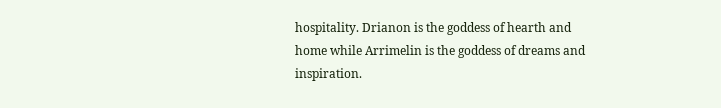hospitality. Drianon is the goddess of hearth and home while Arrimelin is the goddess of dreams and inspiration.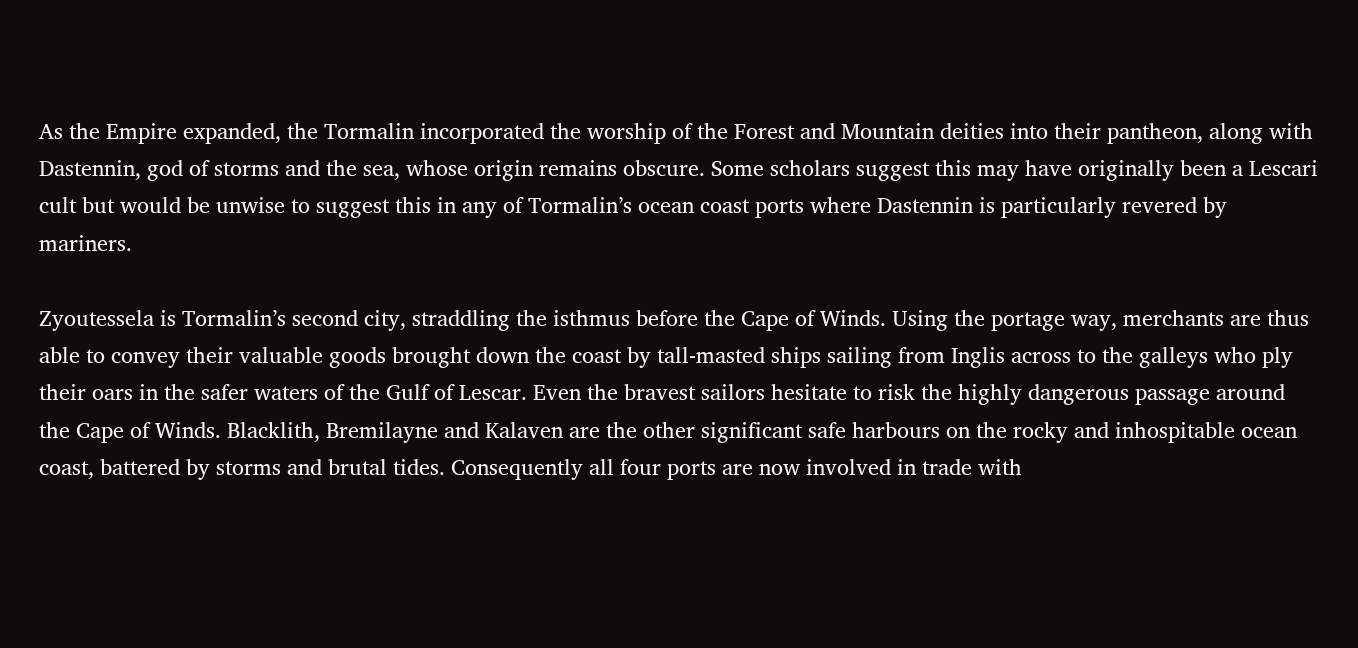As the Empire expanded, the Tormalin incorporated the worship of the Forest and Mountain deities into their pantheon, along with Dastennin, god of storms and the sea, whose origin remains obscure. Some scholars suggest this may have originally been a Lescari cult but would be unwise to suggest this in any of Tormalin’s ocean coast ports where Dastennin is particularly revered by mariners.

Zyoutessela is Tormalin’s second city, straddling the isthmus before the Cape of Winds. Using the portage way, merchants are thus able to convey their valuable goods brought down the coast by tall-masted ships sailing from Inglis across to the galleys who ply their oars in the safer waters of the Gulf of Lescar. Even the bravest sailors hesitate to risk the highly dangerous passage around the Cape of Winds. Blacklith, Bremilayne and Kalaven are the other significant safe harbours on the rocky and inhospitable ocean coast, battered by storms and brutal tides. Consequently all four ports are now involved in trade with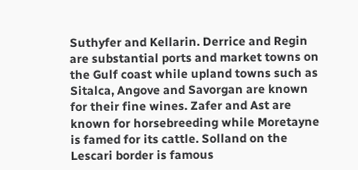Suthyfer and Kellarin. Derrice and Regin are substantial ports and market towns on the Gulf coast while upland towns such as Sitalca, Angove and Savorgan are known for their fine wines. Zafer and Ast are known for horsebreeding while Moretayne is famed for its cattle. Solland on the Lescari border is famous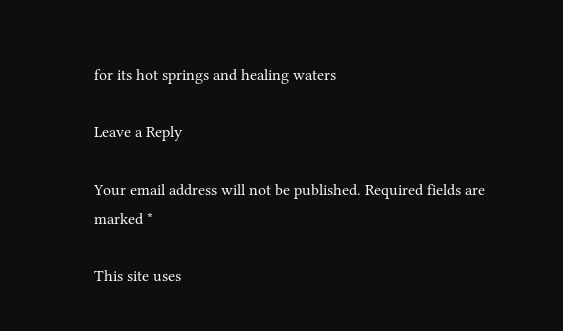for its hot springs and healing waters

Leave a Reply

Your email address will not be published. Required fields are marked *

This site uses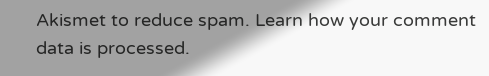Akismet to reduce spam. Learn how your comment data is processed.